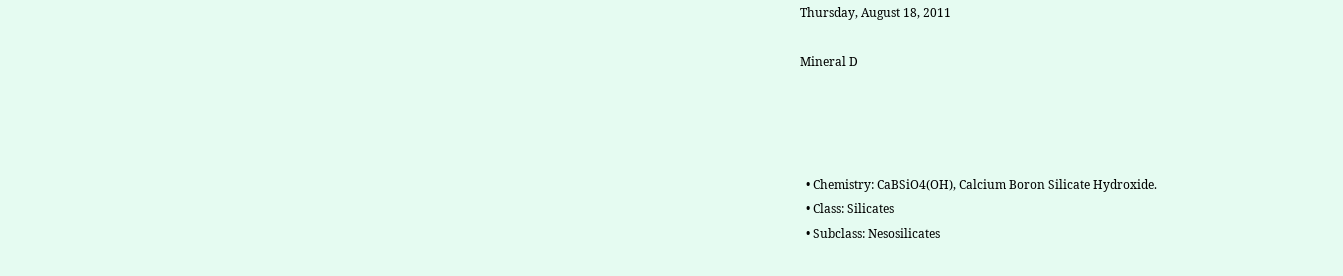Thursday, August 18, 2011

Mineral D




  • Chemistry: CaBSiO4(OH), Calcium Boron Silicate Hydroxide.
  • Class: Silicates
  • Subclass: Nesosilicates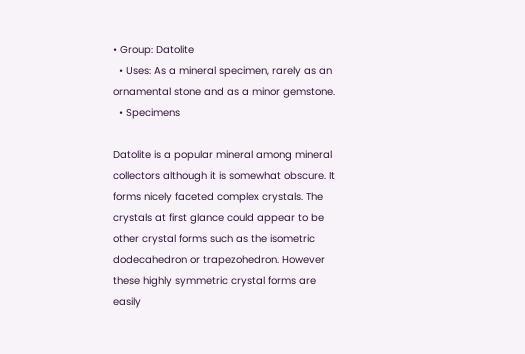• Group: Datolite
  • Uses: As a mineral specimen, rarely as an ornamental stone and as a minor gemstone.
  • Specimens

Datolite is a popular mineral among mineral collectors although it is somewhat obscure. It forms nicely faceted complex crystals. The crystals at first glance could appear to be other crystal forms such as the isometric dodecahedron or trapezohedron. However these highly symmetric crystal forms are easily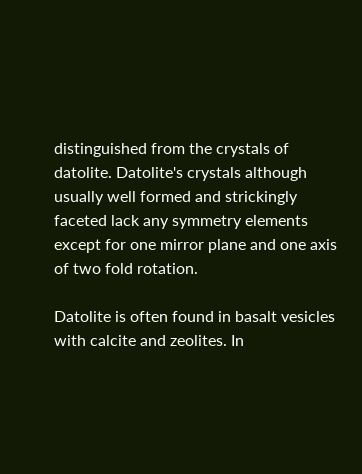distinguished from the crystals of datolite. Datolite's crystals although usually well formed and strickingly faceted lack any symmetry elements except for one mirror plane and one axis of two fold rotation.

Datolite is often found in basalt vesicles with calcite and zeolites. In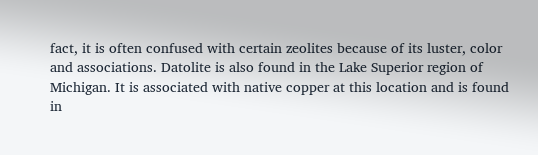fact, it is often confused with certain zeolites because of its luster, color and associations. Datolite is also found in the Lake Superior region of Michigan. It is associated with native copper at this location and is found in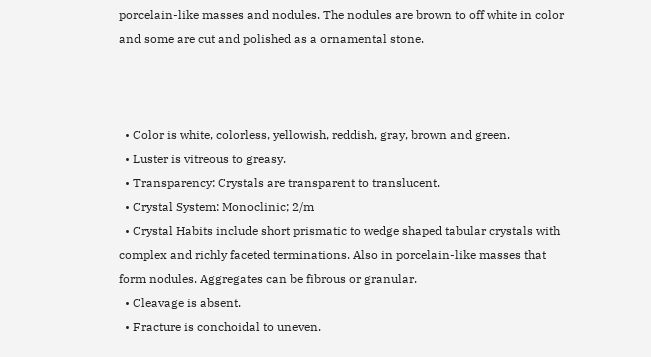porcelain-like masses and nodules. The nodules are brown to off white in color and some are cut and polished as a ornamental stone.



  • Color is white, colorless, yellowish, reddish, gray, brown and green.
  • Luster is vitreous to greasy.
  • Transparency: Crystals are transparent to translucent.
  • Crystal System: Monoclinic; 2/m
  • Crystal Habits include short prismatic to wedge shaped tabular crystals with complex and richly faceted terminations. Also in porcelain-like masses that form nodules. Aggregates can be fibrous or granular.
  • Cleavage is absent.
  • Fracture is conchoidal to uneven.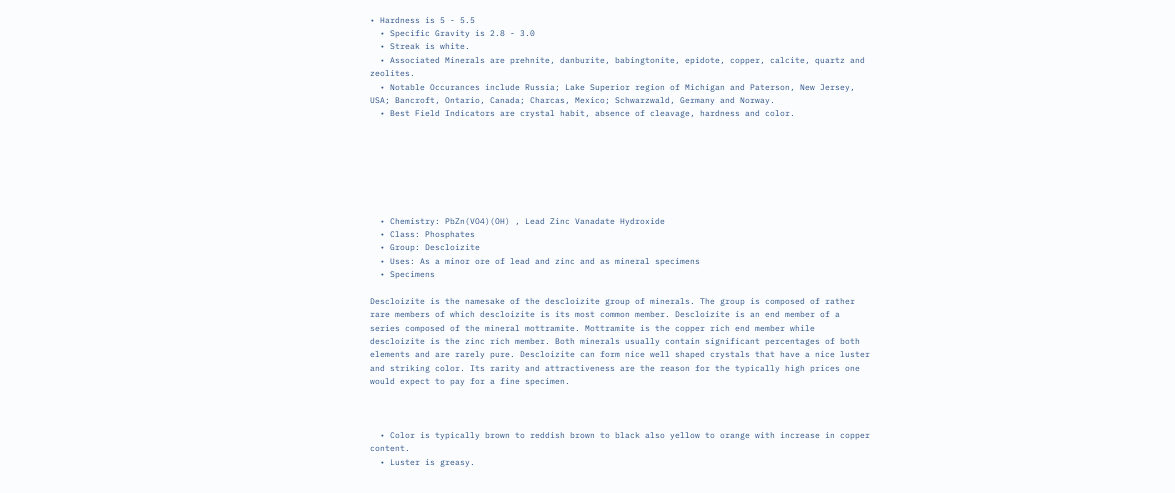• Hardness is 5 - 5.5
  • Specific Gravity is 2.8 - 3.0
  • Streak is white.
  • Associated Minerals are prehnite, danburite, babingtonite, epidote, copper, calcite, quartz and zeolites.
  • Notable Occurances include Russia; Lake Superior region of Michigan and Paterson, New Jersey, USA; Bancroft, Ontario, Canada; Charcas, Mexico; Schwarzwald, Germany and Norway.
  • Best Field Indicators are crystal habit, absence of cleavage, hardness and color.







  • Chemistry: PbZn(VO4)(OH) , Lead Zinc Vanadate Hydroxide
  • Class: Phosphates
  • Group: Descloizite
  • Uses: As a minor ore of lead and zinc and as mineral specimens
  • Specimens

Descloizite is the namesake of the descloizite group of minerals. The group is composed of rather rare members of which descloizite is its most common member. Descloizite is an end member of a series composed of the mineral mottramite. Mottramite is the copper rich end member while descloizite is the zinc rich member. Both minerals usually contain significant percentages of both elements and are rarely pure. Descloizite can form nice well shaped crystals that have a nice luster and striking color. Its rarity and attractiveness are the reason for the typically high prices one would expect to pay for a fine specimen.



  • Color is typically brown to reddish brown to black also yellow to orange with increase in copper content.
  • Luster is greasy.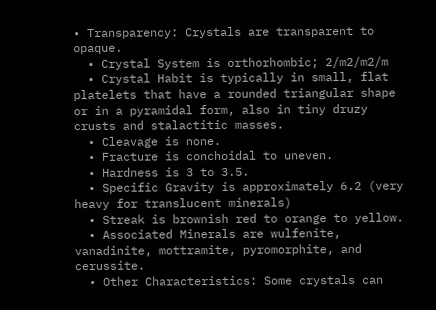• Transparency: Crystals are transparent to opaque.
  • Crystal System is orthorhombic; 2/m2/m2/m
  • Crystal Habit is typically in small, flat platelets that have a rounded triangular shape or in a pyramidal form, also in tiny druzy crusts and stalactitic masses.
  • Cleavage is none.
  • Fracture is conchoidal to uneven.
  • Hardness is 3 to 3.5.
  • Specific Gravity is approximately 6.2 (very heavy for translucent minerals)
  • Streak is brownish red to orange to yellow.
  • Associated Minerals are wulfenite, vanadinite, mottramite, pyromorphite, and cerussite.
  • Other Characteristics: Some crystals can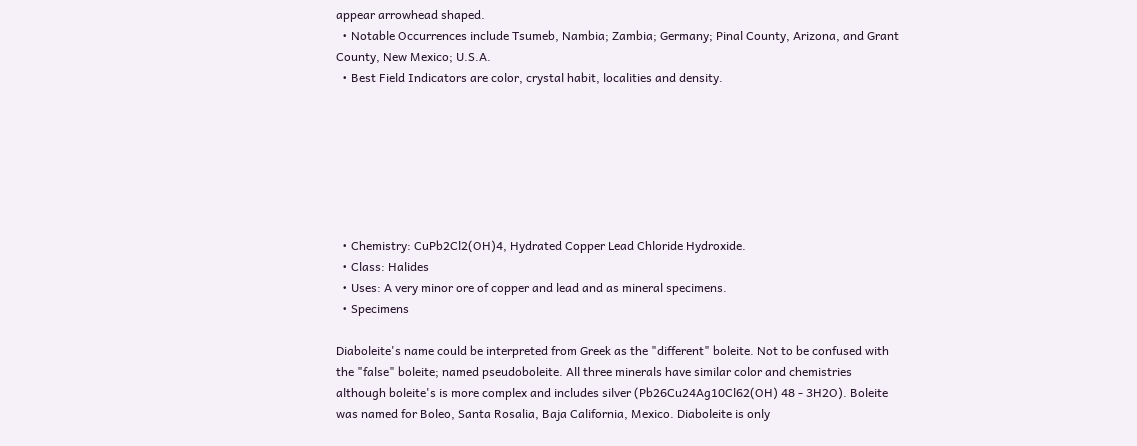appear arrowhead shaped.
  • Notable Occurrences include Tsumeb, Nambia; Zambia; Germany; Pinal County, Arizona, and Grant County, New Mexico; U.S.A.
  • Best Field Indicators are color, crystal habit, localities and density.







  • Chemistry: CuPb2Cl2(OH)4, Hydrated Copper Lead Chloride Hydroxide.
  • Class: Halides
  • Uses: A very minor ore of copper and lead and as mineral specimens.
  • Specimens

Diaboleite's name could be interpreted from Greek as the "different" boleite. Not to be confused with the "false" boleite; named pseudoboleite. All three minerals have similar color and chemistries although boleite's is more complex and includes silver (Pb26Cu24Ag10Cl62(OH) 48 - 3H2O). Boleite was named for Boleo, Santa Rosalia, Baja California, Mexico. Diaboleite is only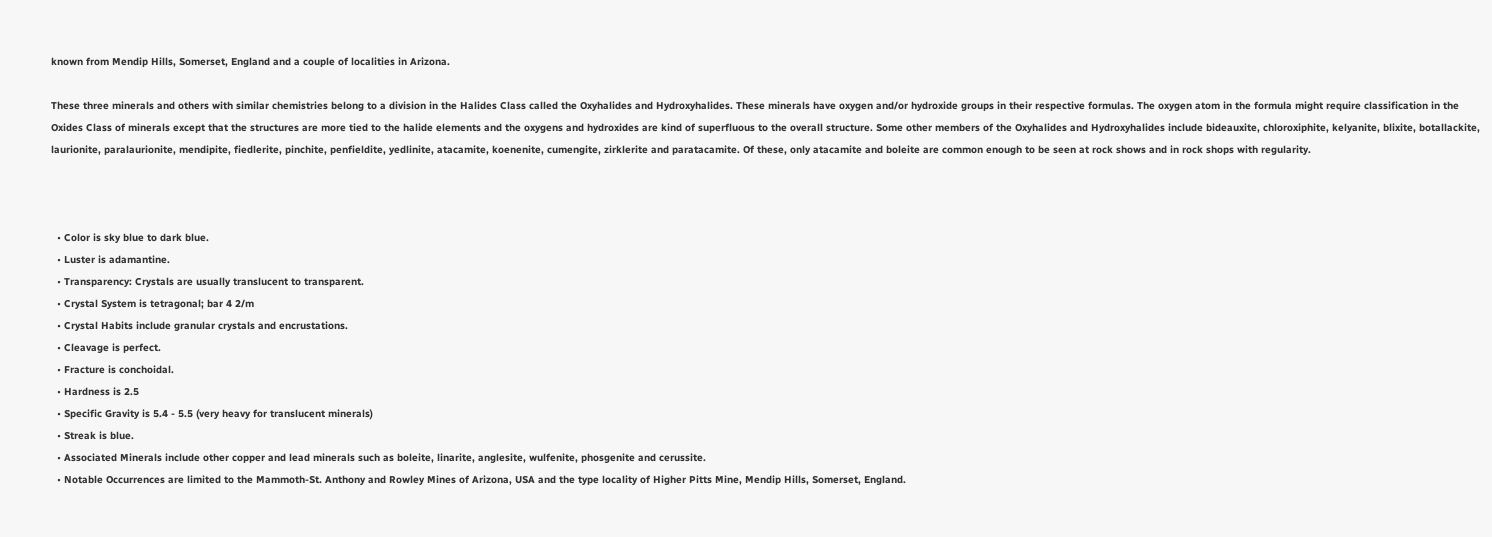known from Mendip Hills, Somerset, England and a couple of localities in Arizona.

These three minerals and others with similar chemistries belong to a division in the Halides Class called the Oxyhalides and Hydroxyhalides. These minerals have oxygen and/or hydroxide groups in their respective formulas. The oxygen atom in the formula might require classification in the Oxides Class of minerals except that the structures are more tied to the halide elements and the oxygens and hydroxides are kind of superfluous to the overall structure. Some other members of the Oxyhalides and Hydroxyhalides include bideauxite, chloroxiphite, kelyanite, blixite, botallackite, laurionite, paralaurionite, mendipite, fiedlerite, pinchite, penfieldite, yedlinite, atacamite, koenenite, cumengite, zirklerite and paratacamite. Of these, only atacamite and boleite are common enough to be seen at rock shows and in rock shops with regularity.



  • Color is sky blue to dark blue.
  • Luster is adamantine.
  • Transparency: Crystals are usually translucent to transparent.
  • Crystal System is tetragonal; bar 4 2/m
  • Crystal Habits include granular crystals and encrustations.
  • Cleavage is perfect.
  • Fracture is conchoidal.
  • Hardness is 2.5
  • Specific Gravity is 5.4 - 5.5 (very heavy for translucent minerals)
  • Streak is blue.
  • Associated Minerals include other copper and lead minerals such as boleite, linarite, anglesite, wulfenite, phosgenite and cerussite.
  • Notable Occurrences are limited to the Mammoth-St. Anthony and Rowley Mines of Arizona, USA and the type locality of Higher Pitts Mine, Mendip Hills, Somerset, England.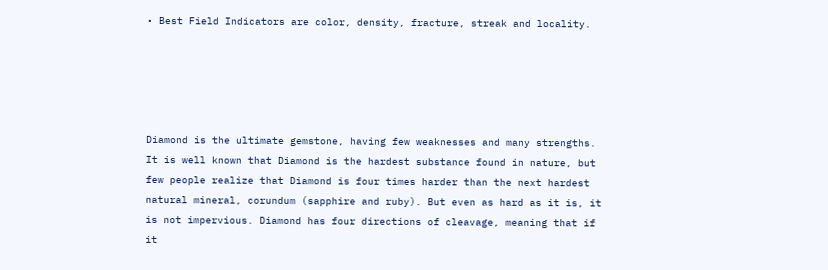• Best Field Indicators are color, density, fracture, streak and locality.





Diamond is the ultimate gemstone, having few weaknesses and many strengths. It is well known that Diamond is the hardest substance found in nature, but few people realize that Diamond is four times harder than the next hardest natural mineral, corundum (sapphire and ruby). But even as hard as it is, it is not impervious. Diamond has four directions of cleavage, meaning that if it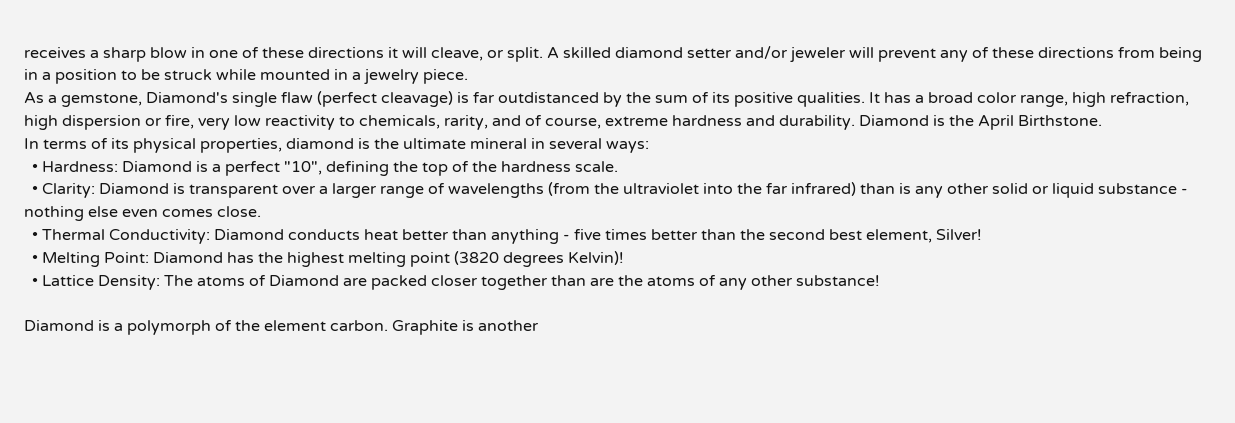receives a sharp blow in one of these directions it will cleave, or split. A skilled diamond setter and/or jeweler will prevent any of these directions from being in a position to be struck while mounted in a jewelry piece.
As a gemstone, Diamond's single flaw (perfect cleavage) is far outdistanced by the sum of its positive qualities. It has a broad color range, high refraction, high dispersion or fire, very low reactivity to chemicals, rarity, and of course, extreme hardness and durability. Diamond is the April Birthstone.
In terms of its physical properties, diamond is the ultimate mineral in several ways:
  • Hardness: Diamond is a perfect "10", defining the top of the hardness scale.
  • Clarity: Diamond is transparent over a larger range of wavelengths (from the ultraviolet into the far infrared) than is any other solid or liquid substance - nothing else even comes close.
  • Thermal Conductivity: Diamond conducts heat better than anything - five times better than the second best element, Silver!
  • Melting Point: Diamond has the highest melting point (3820 degrees Kelvin)!
  • Lattice Density: The atoms of Diamond are packed closer together than are the atoms of any other substance!

Diamond is a polymorph of the element carbon. Graphite is another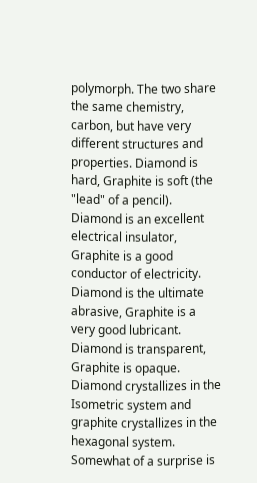polymorph. The two share the same chemistry, carbon, but have very different structures and properties. Diamond is hard, Graphite is soft (the "lead" of a pencil). Diamond is an excellent electrical insulator, Graphite is a good conductor of electricity. Diamond is the ultimate abrasive, Graphite is a very good lubricant. Diamond is transparent, Graphite is opaque. Diamond crystallizes in the Isometric system and graphite crystallizes in the hexagonal system. Somewhat of a surprise is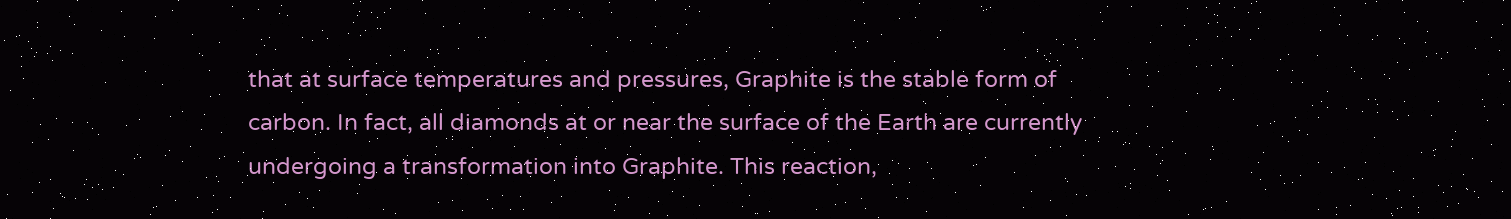that at surface temperatures and pressures, Graphite is the stable form of carbon. In fact, all diamonds at or near the surface of the Earth are currently undergoing a transformation into Graphite. This reaction,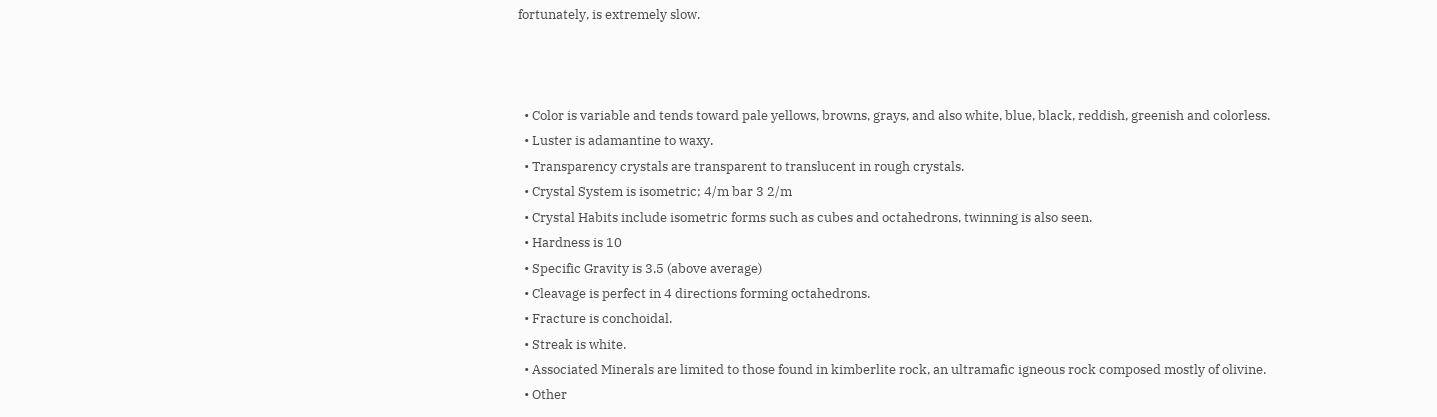fortunately, is extremely slow.



  • Color is variable and tends toward pale yellows, browns, grays, and also white, blue, black, reddish, greenish and colorless.
  • Luster is adamantine to waxy.
  • Transparency crystals are transparent to translucent in rough crystals.
  • Crystal System is isometric; 4/m bar 3 2/m
  • Crystal Habits include isometric forms such as cubes and octahedrons, twinning is also seen.
  • Hardness is 10
  • Specific Gravity is 3.5 (above average)
  • Cleavage is perfect in 4 directions forming octahedrons.
  • Fracture is conchoidal.
  • Streak is white.
  • Associated Minerals are limited to those found in kimberlite rock, an ultramafic igneous rock composed mostly of olivine.
  • Other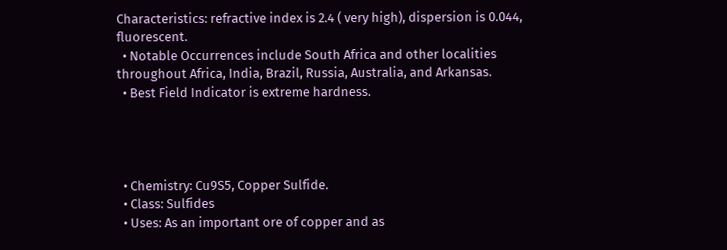Characteristics: refractive index is 2.4 ( very high), dispersion is 0.044, fluorescent.
  • Notable Occurrences include South Africa and other localities throughout Africa, India, Brazil, Russia, Australia, and Arkansas.
  • Best Field Indicator is extreme hardness.




  • Chemistry: Cu9S5, Copper Sulfide.
  • Class: Sulfides
  • Uses: As an important ore of copper and as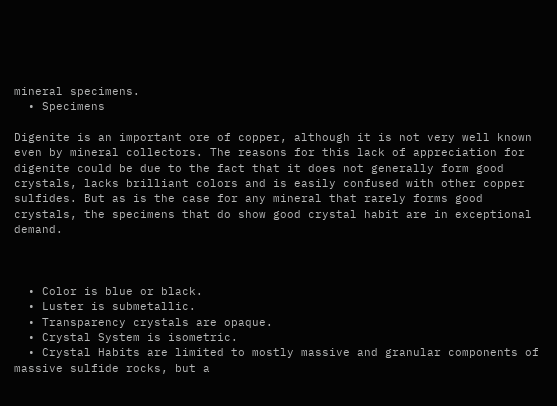mineral specimens.
  • Specimens

Digenite is an important ore of copper, although it is not very well known even by mineral collectors. The reasons for this lack of appreciation for digenite could be due to the fact that it does not generally form good crystals, lacks brilliant colors and is easily confused with other copper sulfides. But as is the case for any mineral that rarely forms good crystals, the specimens that do show good crystal habit are in exceptional demand.



  • Color is blue or black.
  • Luster is submetallic.
  • Transparency crystals are opaque.
  • Crystal System is isometric.
  • Crystal Habits are limited to mostly massive and granular components of massive sulfide rocks, but a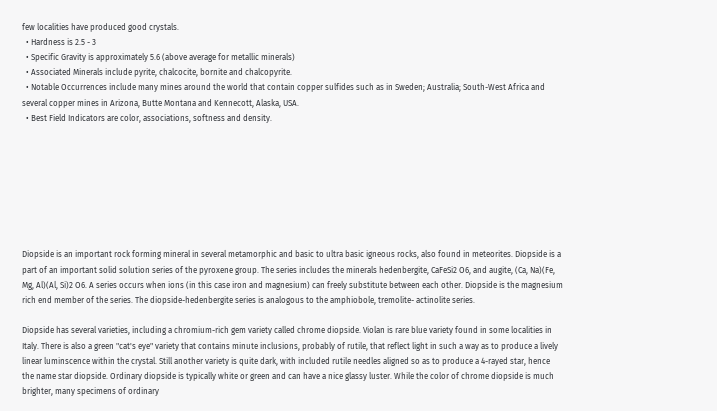few localities have produced good crystals.
  • Hardness is 2.5 - 3
  • Specific Gravity is approximately 5.6 (above average for metallic minerals)
  • Associated Minerals include pyrite, chalcocite, bornite and chalcopyrite.
  • Notable Occurrences include many mines around the world that contain copper sulfides such as in Sweden; Australia; South-West Africa and several copper mines in Arizona, Butte Montana and Kennecott, Alaska, USA.
  • Best Field Indicators are color, associations, softness and density.








Diopside is an important rock forming mineral in several metamorphic and basic to ultra basic igneous rocks, also found in meteorites. Diopside is a part of an important solid solution series of the pyroxene group. The series includes the minerals hedenbergite, CaFeSi2 O6, and augite, (Ca, Na)(Fe, Mg, Al)(Al, Si)2 O6. A series occurs when ions (in this case iron and magnesium) can freely substitute between each other. Diopside is the magnesium rich end member of the series. The diopside-hedenbergite series is analogous to the amphiobole, tremolite- actinolite series.

Diopside has several varieties, including a chromium-rich gem variety called chrome diopside. Violan is rare blue variety found in some localities in Italy. There is also a green "cat's eye" variety that contains minute inclusions, probably of rutile, that reflect light in such a way as to produce a lively linear luminscence within the crystal. Still another variety is quite dark, with included rutile needles aligned so as to produce a 4-rayed star, hence the name star diopside. Ordinary diopside is typically white or green and can have a nice glassy luster. While the color of chrome diopside is much brighter, many specimens of ordinary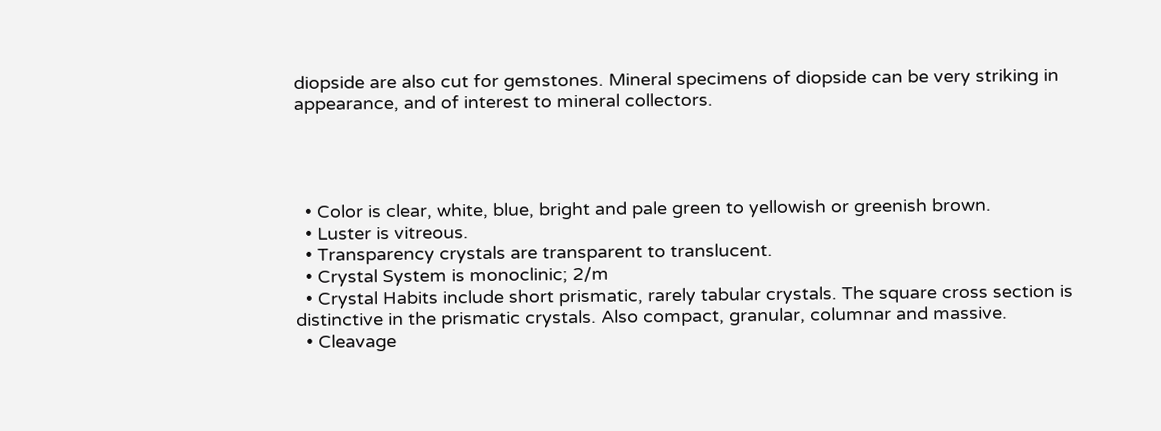diopside are also cut for gemstones. Mineral specimens of diopside can be very striking in appearance, and of interest to mineral collectors.




  • Color is clear, white, blue, bright and pale green to yellowish or greenish brown.
  • Luster is vitreous.
  • Transparency crystals are transparent to translucent.
  • Crystal System is monoclinic; 2/m
  • Crystal Habits include short prismatic, rarely tabular crystals. The square cross section is distinctive in the prismatic crystals. Also compact, granular, columnar and massive.
  • Cleavage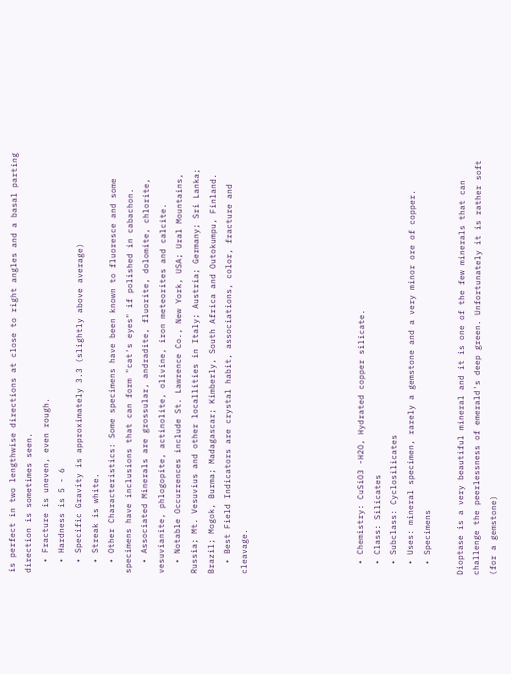is perfect in two lengthwise directions at close to right angles and a basal parting direction is sometimes seen.
  • Fracture is uneven, even rough.
  • Hardness is 5 - 6
  • Specific Gravity is approximately 3.3 (slightly above average)
  • Streak is white.
  • Other Characteristics: Some specimens have been known to fluoresce and some specimens have inclusions that can form "cat's eyes" if polished in cabachon.
  • Associated Minerals are grossular, andradite, fluorite, dolomite, chlorite, vesuvianite, phlogopite, actinolite, olivine, iron meteorites and calcite.
  • Notable Occurrences include St. Lawrence Co., New York, USA; Ural Mountains, Russia; Mt. Vesuvius and other locallities in Italy; Austria; Germany; Sri Lanka; Brazil; Mogok, Burma; Madagascar; Kimberly, South Africa and Outokumpu, Finland.
  • Best Field Indicators are crystal habit, associations, color, fracture and cleavage.






  • Chemistry: CuSiO3 -H2O, Hydrated copper silicate.
  • Class: Silicates
  • Subclass: Cyclosilicates
  • Uses: mineral specimen, rarely a gemstone and a very minor ore of copper.
  • Specimens

Dioptase is a very beautiful mineral and it is one of the few minerals that can challenge the peerlessness of emerald's deep green. Unfortunately it is rather soft (for a gemstone)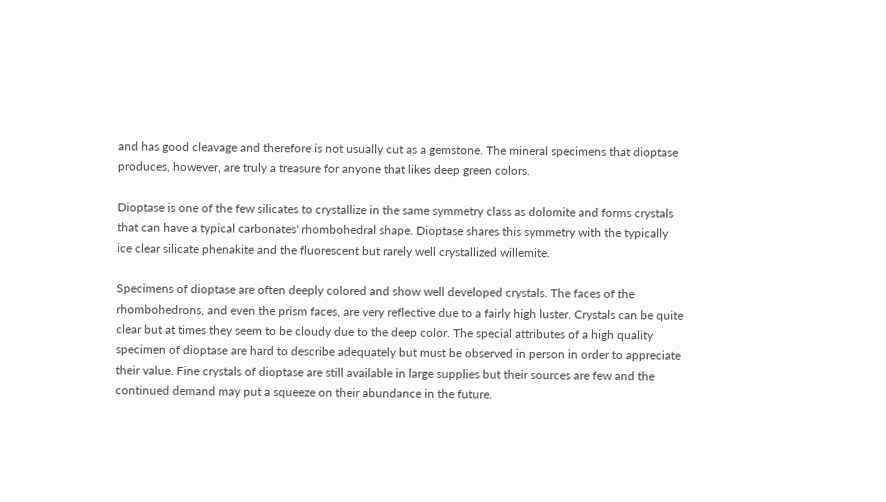and has good cleavage and therefore is not usually cut as a gemstone. The mineral specimens that dioptase produces, however, are truly a treasure for anyone that likes deep green colors.

Dioptase is one of the few silicates to crystallize in the same symmetry class as dolomite and forms crystals that can have a typical carbonates' rhombohedral shape. Dioptase shares this symmetry with the typically ice clear silicate phenakite and the fluorescent but rarely well crystallized willemite.

Specimens of dioptase are often deeply colored and show well developed crystals. The faces of the rhombohedrons, and even the prism faces, are very reflective due to a fairly high luster. Crystals can be quite clear but at times they seem to be cloudy due to the deep color. The special attributes of a high quality specimen of dioptase are hard to describe adequately but must be observed in person in order to appreciate their value. Fine crystals of dioptase are still available in large supplies but their sources are few and the continued demand may put a squeeze on their abundance in the future.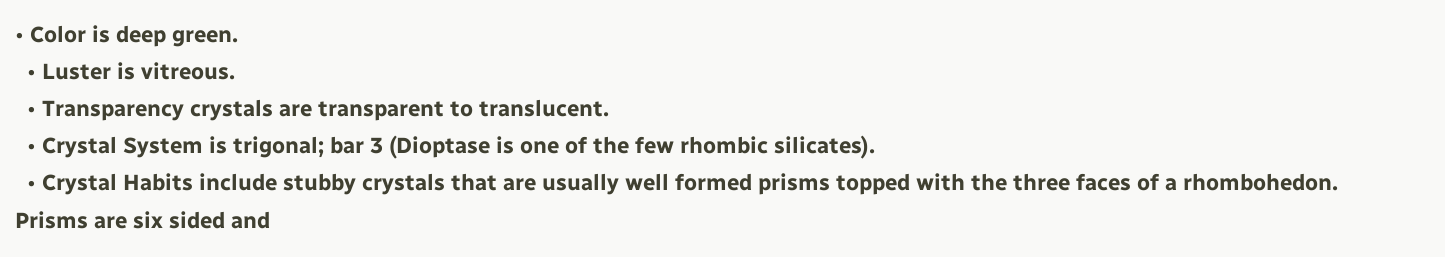• Color is deep green.
  • Luster is vitreous.
  • Transparency crystals are transparent to translucent.
  • Crystal System is trigonal; bar 3 (Dioptase is one of the few rhombic silicates).
  • Crystal Habits include stubby crystals that are usually well formed prisms topped with the three faces of a rhombohedon. Prisms are six sided and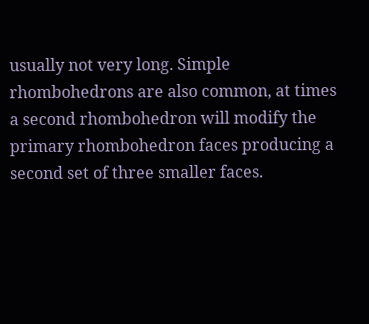usually not very long. Simple rhombohedrons are also common, at times a second rhombohedron will modify the primary rhombohedron faces producing a second set of three smaller faces.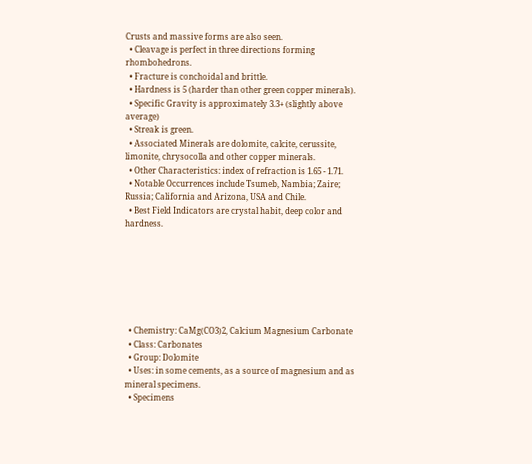Crusts and massive forms are also seen.
  • Cleavage is perfect in three directions forming rhombohedrons.
  • Fracture is conchoidal and brittle.
  • Hardness is 5 (harder than other green copper minerals).
  • Specific Gravity is approximately 3.3+ (slightly above average)
  • Streak is green.
  • Associated Minerals are dolomite, calcite, cerussite, limonite, chrysocolla and other copper minerals.
  • Other Characteristics: index of refraction is 1.65 - 1.71.
  • Notable Occurrences include Tsumeb, Nambia; Zaire; Russia; California and Arizona, USA and Chile.
  • Best Field Indicators are crystal habit, deep color and hardness.







  • Chemistry: CaMg(CO3)2, Calcium Magnesium Carbonate
  • Class: Carbonates
  • Group: Dolomite
  • Uses: in some cements, as a source of magnesium and as mineral specimens.
  • Specimens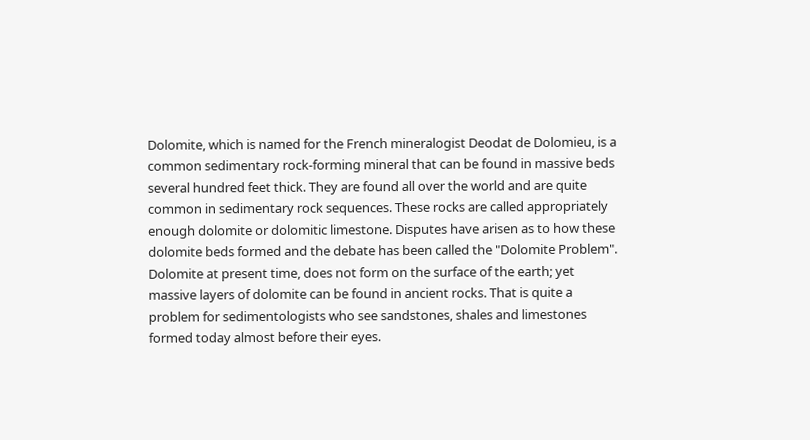Dolomite, which is named for the French mineralogist Deodat de Dolomieu, is a common sedimentary rock-forming mineral that can be found in massive beds several hundred feet thick. They are found all over the world and are quite common in sedimentary rock sequences. These rocks are called appropriately enough dolomite or dolomitic limestone. Disputes have arisen as to how these dolomite beds formed and the debate has been called the "Dolomite Problem". Dolomite at present time, does not form on the surface of the earth; yet massive layers of dolomite can be found in ancient rocks. That is quite a problem for sedimentologists who see sandstones, shales and limestones formed today almost before their eyes.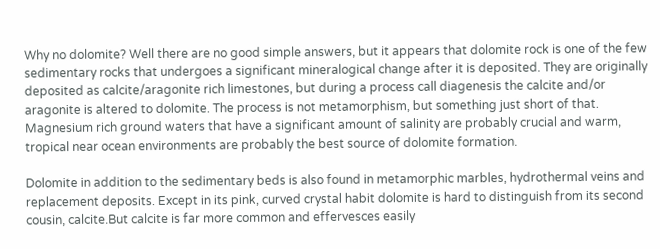Why no dolomite? Well there are no good simple answers, but it appears that dolomite rock is one of the few sedimentary rocks that undergoes a significant mineralogical change after it is deposited. They are originally deposited as calcite/aragonite rich limestones, but during a process call diagenesis the calcite and/or aragonite is altered to dolomite. The process is not metamorphism, but something just short of that. Magnesium rich ground waters that have a significant amount of salinity are probably crucial and warm, tropical near ocean environments are probably the best source of dolomite formation.

Dolomite in addition to the sedimentary beds is also found in metamorphic marbles, hydrothermal veins and replacement deposits. Except in its pink, curved crystal habit dolomite is hard to distinguish from its second cousin, calcite.But calcite is far more common and effervesces easily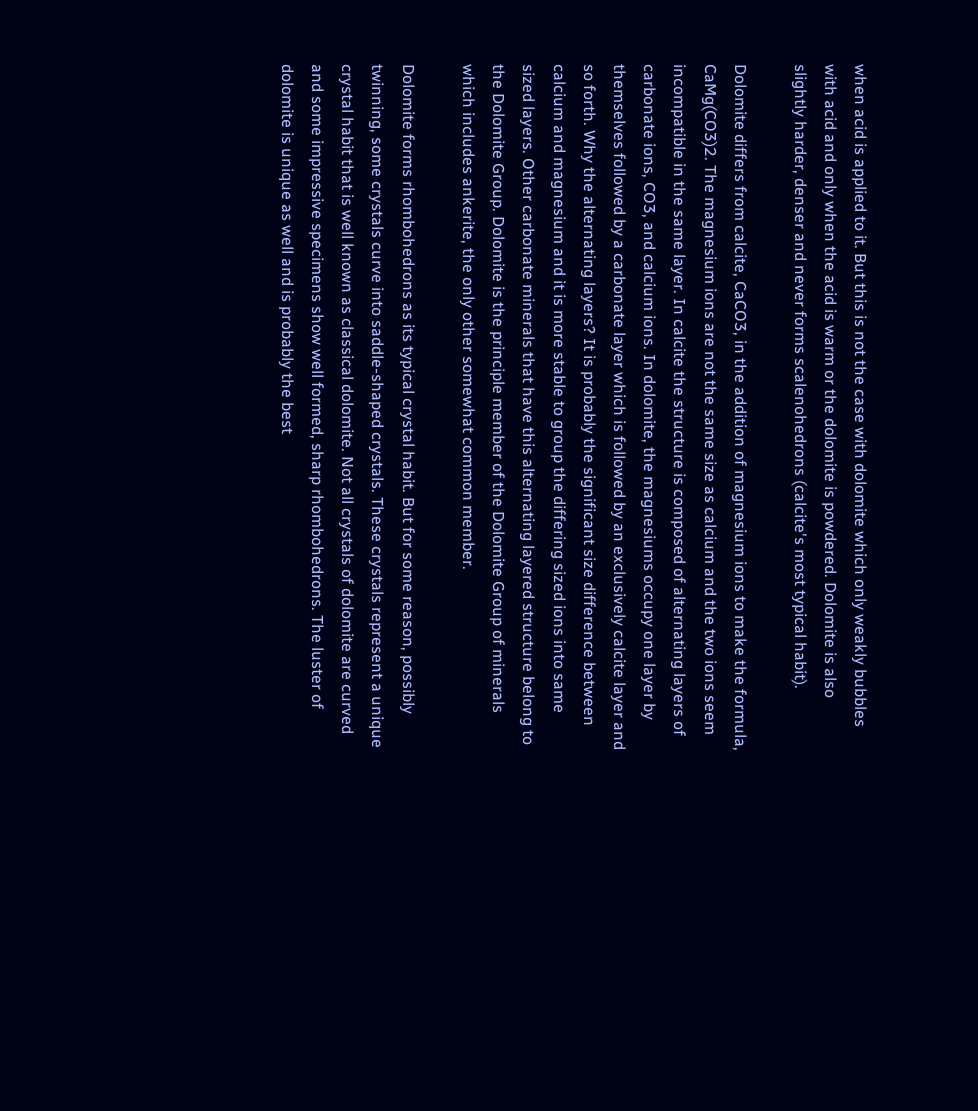when acid is applied to it. But this is not the case with dolomite which only weakly bubbles with acid and only when the acid is warm or the dolomite is powdered. Dolomite is also slightly harder, denser and never forms scalenohedrons (calcite's most typical habit).

Dolomite differs from calcite, CaCO3, in the addition of magnesium ions to make the formula, CaMg(CO3)2. The magnesium ions are not the same size as calcium and the two ions seem incompatible in the same layer. In calcite the structure is composed of alternating layers of carbonate ions, CO3, and calcium ions. In dolomite, the magnesiums occupy one layer by themselves followed by a carbonate layer which is followed by an exclusively calcite layer and so forth. Why the alternating layers? It is probably the significant size difference between calcium and magnesium and it is more stable to group the differing sized ions into same sized layers. Other carbonate minerals that have this alternating layered structure belong to the Dolomite Group. Dolomite is the principle member of the Dolomite Group of minerals which includes ankerite, the only other somewhat common member.

Dolomite forms rhombohedrons as its typical crystal habit. But for some reason, possibly twinning, some crystals curve into saddle-shaped crystals. These crystals represent a unique crystal habit that is well known as classical dolomite. Not all crystals of dolomite are curved and some impressive specimens show well formed, sharp rhombohedrons. The luster of dolomite is unique as well and is probably the best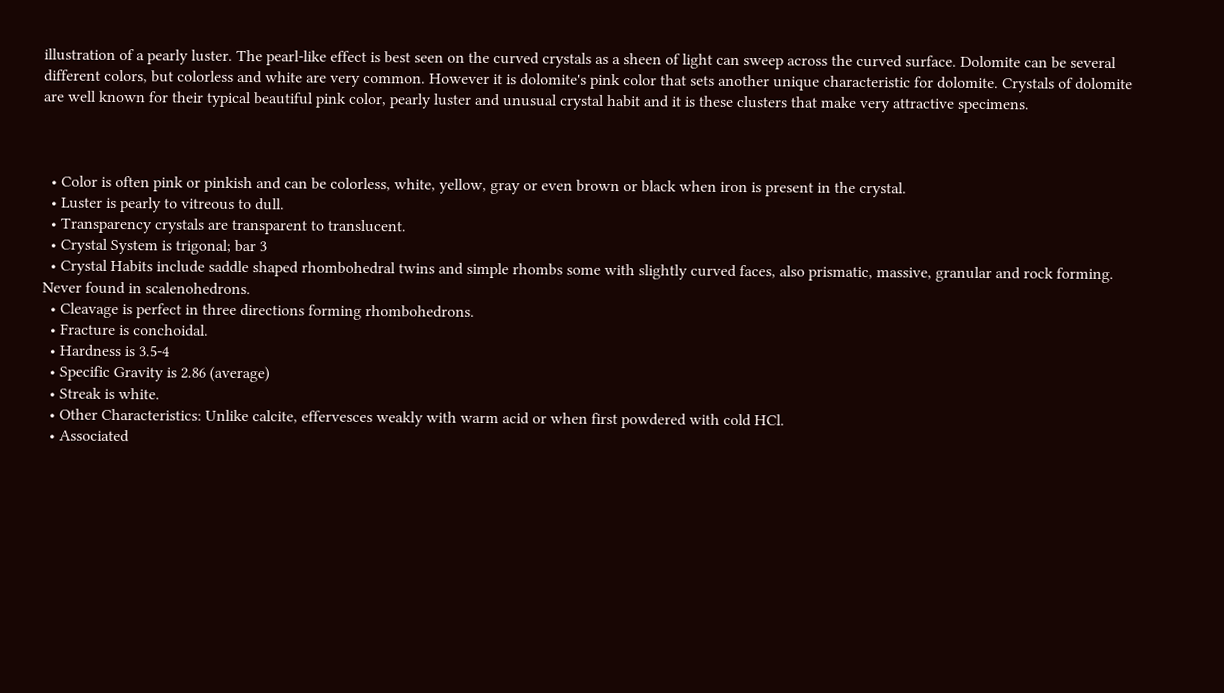illustration of a pearly luster. The pearl-like effect is best seen on the curved crystals as a sheen of light can sweep across the curved surface. Dolomite can be several different colors, but colorless and white are very common. However it is dolomite's pink color that sets another unique characteristic for dolomite. Crystals of dolomite are well known for their typical beautiful pink color, pearly luster and unusual crystal habit and it is these clusters that make very attractive specimens.



  • Color is often pink or pinkish and can be colorless, white, yellow, gray or even brown or black when iron is present in the crystal.
  • Luster is pearly to vitreous to dull.
  • Transparency crystals are transparent to translucent.
  • Crystal System is trigonal; bar 3
  • Crystal Habits include saddle shaped rhombohedral twins and simple rhombs some with slightly curved faces, also prismatic, massive, granular and rock forming. Never found in scalenohedrons.
  • Cleavage is perfect in three directions forming rhombohedrons.
  • Fracture is conchoidal.
  • Hardness is 3.5-4
  • Specific Gravity is 2.86 (average)
  • Streak is white.
  • Other Characteristics: Unlike calcite, effervesces weakly with warm acid or when first powdered with cold HCl.
  • Associated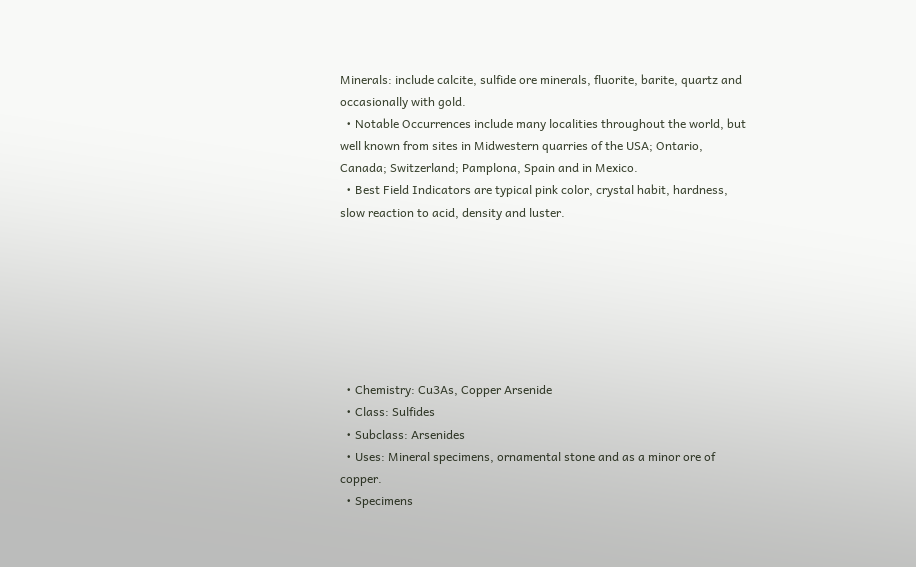Minerals: include calcite, sulfide ore minerals, fluorite, barite, quartz and occasionally with gold.
  • Notable Occurrences include many localities throughout the world, but well known from sites in Midwestern quarries of the USA; Ontario, Canada; Switzerland; Pamplona, Spain and in Mexico.
  • Best Field Indicators are typical pink color, crystal habit, hardness, slow reaction to acid, density and luster.







  • Chemistry: Cu3As, Copper Arsenide
  • Class: Sulfides
  • Subclass: Arsenides
  • Uses: Mineral specimens, ornamental stone and as a minor ore of copper.
  • Specimens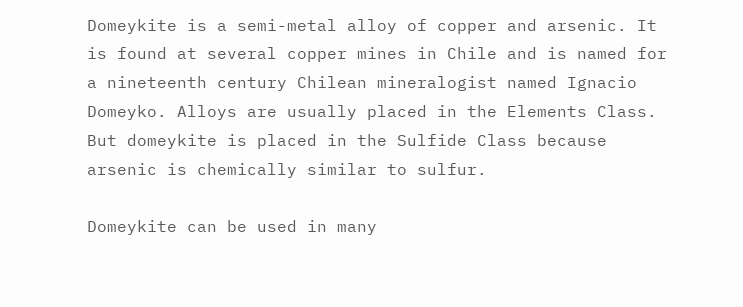Domeykite is a semi-metal alloy of copper and arsenic. It is found at several copper mines in Chile and is named for a nineteenth century Chilean mineralogist named Ignacio Domeyko. Alloys are usually placed in the Elements Class. But domeykite is placed in the Sulfide Class because arsenic is chemically similar to sulfur.

Domeykite can be used in many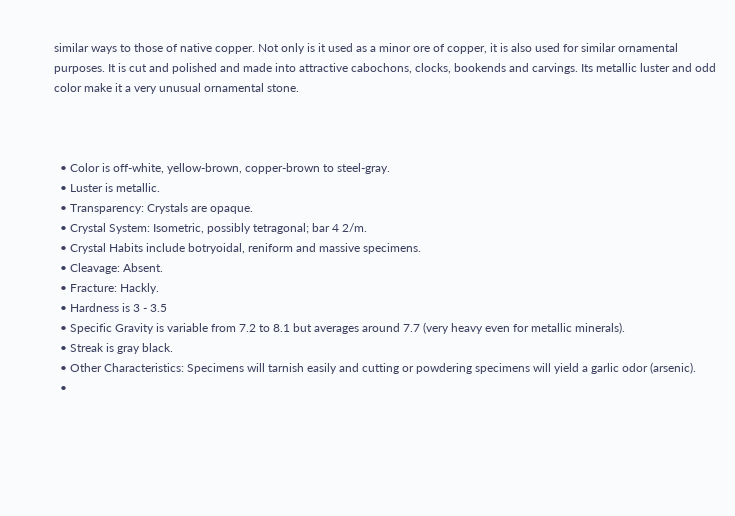similar ways to those of native copper. Not only is it used as a minor ore of copper, it is also used for similar ornamental purposes. It is cut and polished and made into attractive cabochons, clocks, bookends and carvings. Its metallic luster and odd color make it a very unusual ornamental stone.



  • Color is off-white, yellow-brown, copper-brown to steel-gray.
  • Luster is metallic.
  • Transparency: Crystals are opaque.
  • Crystal System: Isometric, possibly tetragonal; bar 4 2/m.
  • Crystal Habits include botryoidal, reniform and massive specimens.
  • Cleavage: Absent.
  • Fracture: Hackly.
  • Hardness is 3 - 3.5
  • Specific Gravity is variable from 7.2 to 8.1 but averages around 7.7 (very heavy even for metallic minerals).
  • Streak is gray black.
  • Other Characteristics: Specimens will tarnish easily and cutting or powdering specimens will yield a garlic odor (arsenic).
  •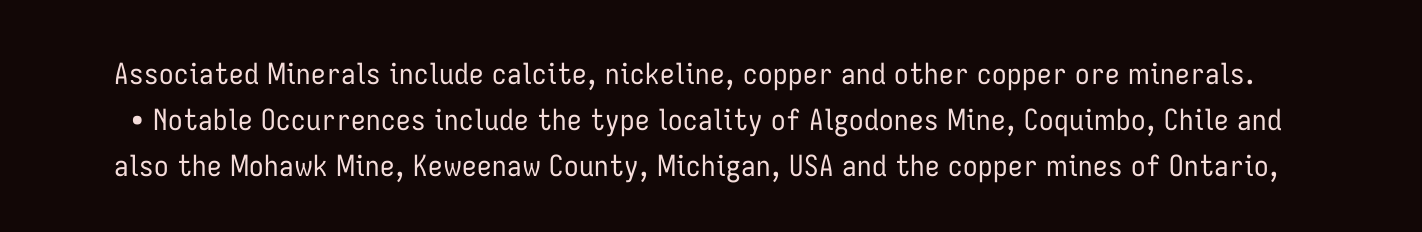Associated Minerals include calcite, nickeline, copper and other copper ore minerals.
  • Notable Occurrences include the type locality of Algodones Mine, Coquimbo, Chile and also the Mohawk Mine, Keweenaw County, Michigan, USA and the copper mines of Ontario,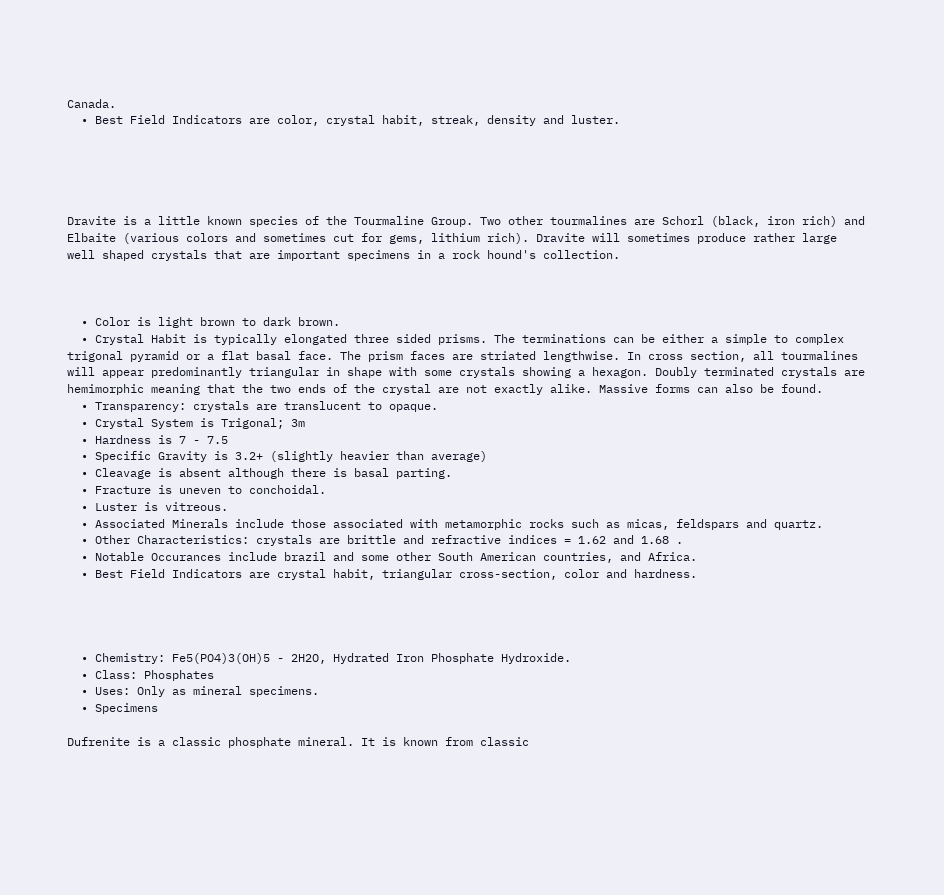Canada.
  • Best Field Indicators are color, crystal habit, streak, density and luster.





Dravite is a little known species of the Tourmaline Group. Two other tourmalines are Schorl (black, iron rich) and Elbaite (various colors and sometimes cut for gems, lithium rich). Dravite will sometimes produce rather large well shaped crystals that are important specimens in a rock hound's collection.



  • Color is light brown to dark brown.
  • Crystal Habit is typically elongated three sided prisms. The terminations can be either a simple to complex trigonal pyramid or a flat basal face. The prism faces are striated lengthwise. In cross section, all tourmalines will appear predominantly triangular in shape with some crystals showing a hexagon. Doubly terminated crystals are hemimorphic meaning that the two ends of the crystal are not exactly alike. Massive forms can also be found.
  • Transparency: crystals are translucent to opaque.
  • Crystal System is Trigonal; 3m
  • Hardness is 7 - 7.5
  • Specific Gravity is 3.2+ (slightly heavier than average)
  • Cleavage is absent although there is basal parting.
  • Fracture is uneven to conchoidal.
  • Luster is vitreous.
  • Associated Minerals include those associated with metamorphic rocks such as micas, feldspars and quartz.
  • Other Characteristics: crystals are brittle and refractive indices = 1.62 and 1.68 .
  • Notable Occurances include brazil and some other South American countries, and Africa.
  • Best Field Indicators are crystal habit, triangular cross-section, color and hardness.




  • Chemistry: Fe5(PO4)3(OH)5 - 2H2O, Hydrated Iron Phosphate Hydroxide.
  • Class: Phosphates
  • Uses: Only as mineral specimens.
  • Specimens

Dufrenite is a classic phosphate mineral. It is known from classic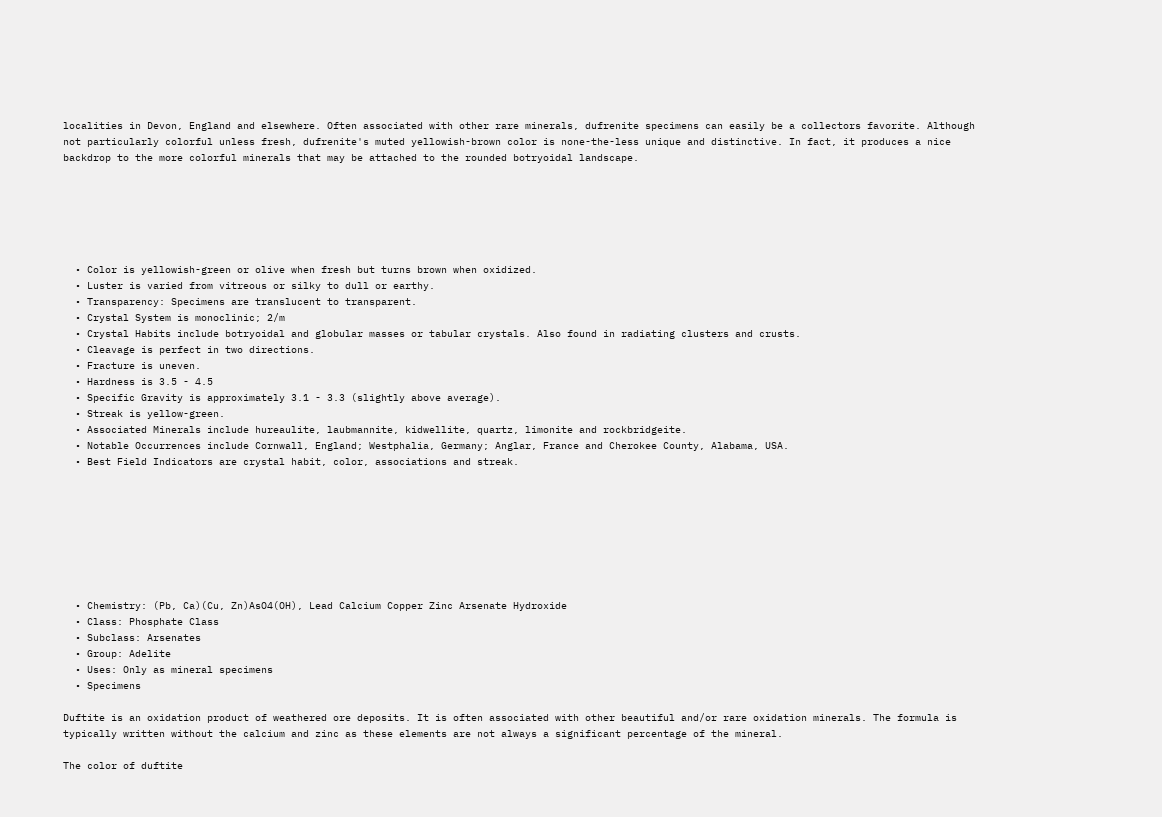localities in Devon, England and elsewhere. Often associated with other rare minerals, dufrenite specimens can easily be a collectors favorite. Although not particularly colorful unless fresh, dufrenite's muted yellowish-brown color is none-the-less unique and distinctive. In fact, it produces a nice backdrop to the more colorful minerals that may be attached to the rounded botryoidal landscape.






  • Color is yellowish-green or olive when fresh but turns brown when oxidized.
  • Luster is varied from vitreous or silky to dull or earthy.
  • Transparency: Specimens are translucent to transparent.
  • Crystal System is monoclinic; 2/m
  • Crystal Habits include botryoidal and globular masses or tabular crystals. Also found in radiating clusters and crusts.
  • Cleavage is perfect in two directions.
  • Fracture is uneven.
  • Hardness is 3.5 - 4.5
  • Specific Gravity is approximately 3.1 - 3.3 (slightly above average).
  • Streak is yellow-green.
  • Associated Minerals include hureaulite, laubmannite, kidwellite, quartz, limonite and rockbridgeite.
  • Notable Occurrences include Cornwall, England; Westphalia, Germany; Anglar, France and Cherokee County, Alabama, USA.
  • Best Field Indicators are crystal habit, color, associations and streak.








  • Chemistry: (Pb, Ca)(Cu, Zn)AsO4(OH), Lead Calcium Copper Zinc Arsenate Hydroxide
  • Class: Phosphate Class
  • Subclass: Arsenates
  • Group: Adelite
  • Uses: Only as mineral specimens
  • Specimens

Duftite is an oxidation product of weathered ore deposits. It is often associated with other beautiful and/or rare oxidation minerals. The formula is typically written without the calcium and zinc as these elements are not always a significant percentage of the mineral.

The color of duftite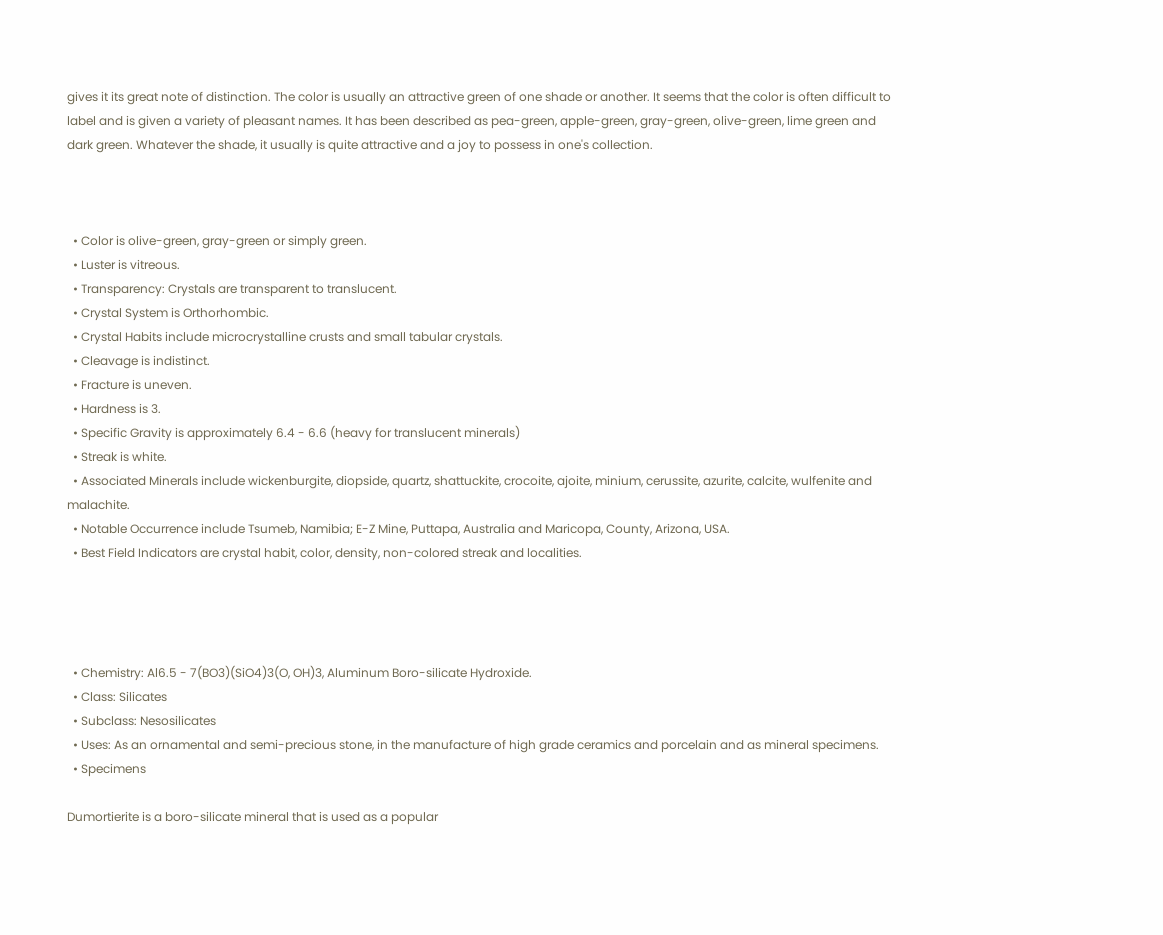gives it its great note of distinction. The color is usually an attractive green of one shade or another. It seems that the color is often difficult to label and is given a variety of pleasant names. It has been described as pea-green, apple-green, gray-green, olive-green, lime green and dark green. Whatever the shade, it usually is quite attractive and a joy to possess in one's collection.



  • Color is olive-green, gray-green or simply green.
  • Luster is vitreous.
  • Transparency: Crystals are transparent to translucent.
  • Crystal System is Orthorhombic.
  • Crystal Habits include microcrystalline crusts and small tabular crystals.
  • Cleavage is indistinct.
  • Fracture is uneven.
  • Hardness is 3.
  • Specific Gravity is approximately 6.4 - 6.6 (heavy for translucent minerals)
  • Streak is white.
  • Associated Minerals include wickenburgite, diopside, quartz, shattuckite, crocoite, ajoite, minium, cerussite, azurite, calcite, wulfenite and malachite.
  • Notable Occurrence include Tsumeb, Namibia; E-Z Mine, Puttapa, Australia and Maricopa, County, Arizona, USA.
  • Best Field Indicators are crystal habit, color, density, non-colored streak and localities.




  • Chemistry: Al6.5 - 7(BO3)(SiO4)3(O, OH)3, Aluminum Boro-silicate Hydroxide.
  • Class: Silicates
  • Subclass: Nesosilicates
  • Uses: As an ornamental and semi-precious stone, in the manufacture of high grade ceramics and porcelain and as mineral specimens.
  • Specimens

Dumortierite is a boro-silicate mineral that is used as a popular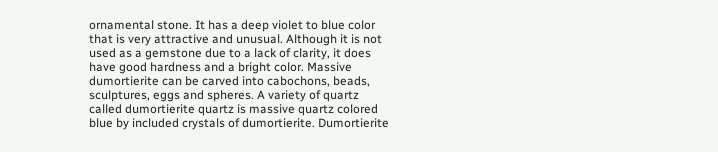ornamental stone. It has a deep violet to blue color that is very attractive and unusual. Although it is not used as a gemstone due to a lack of clarity, it does have good hardness and a bright color. Massive dumortierite can be carved into cabochons, beads, sculptures, eggs and spheres. A variety of quartz called dumortierite quartz is massive quartz colored blue by included crystals of dumortierite. Dumortierite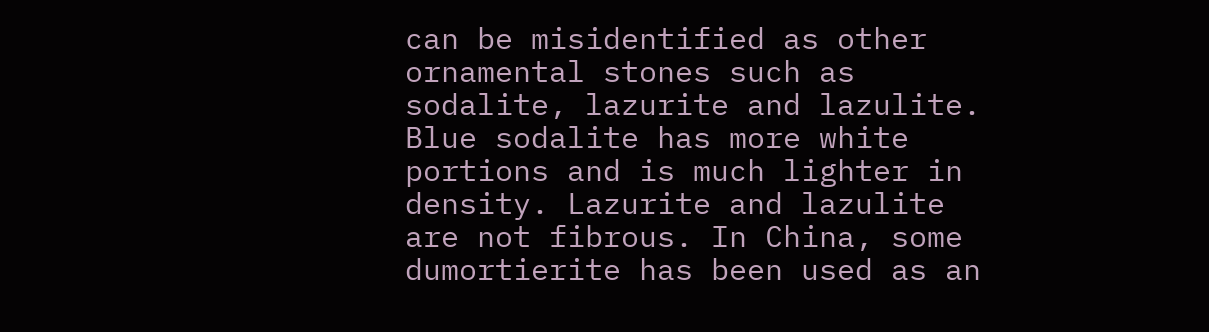can be misidentified as other ornamental stones such as sodalite, lazurite and lazulite. Blue sodalite has more white portions and is much lighter in density. Lazurite and lazulite are not fibrous. In China, some dumortierite has been used as an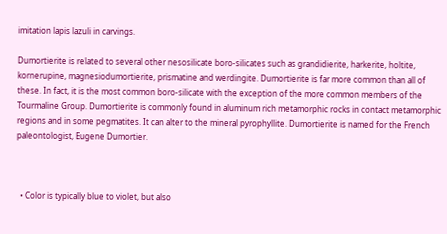imitation lapis lazuli in carvings.

Dumortierite is related to several other nesosilicate boro-silicates such as grandidierite, harkerite, holtite, kornerupine, magnesiodumortierite, prismatine and werdingite. Dumortierite is far more common than all of these. In fact, it is the most common boro-silicate with the exception of the more common members of the Tourmaline Group. Dumortierite is commonly found in aluminum rich metamorphic rocks in contact metamorphic regions and in some pegmatites. It can alter to the mineral pyrophyllite. Dumortierite is named for the French paleontologist, Eugene Dumortier.



  • Color is typically blue to violet, but also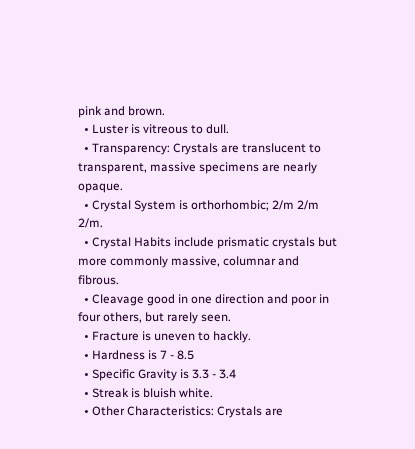pink and brown.
  • Luster is vitreous to dull.
  • Transparency: Crystals are translucent to transparent, massive specimens are nearly opaque.
  • Crystal System is orthorhombic; 2/m 2/m 2/m.
  • Crystal Habits include prismatic crystals but more commonly massive, columnar and fibrous.
  • Cleavage good in one direction and poor in four others, but rarely seen.
  • Fracture is uneven to hackly.
  • Hardness is 7 - 8.5
  • Specific Gravity is 3.3 - 3.4
  • Streak is bluish white.
  • Other Characteristics: Crystals are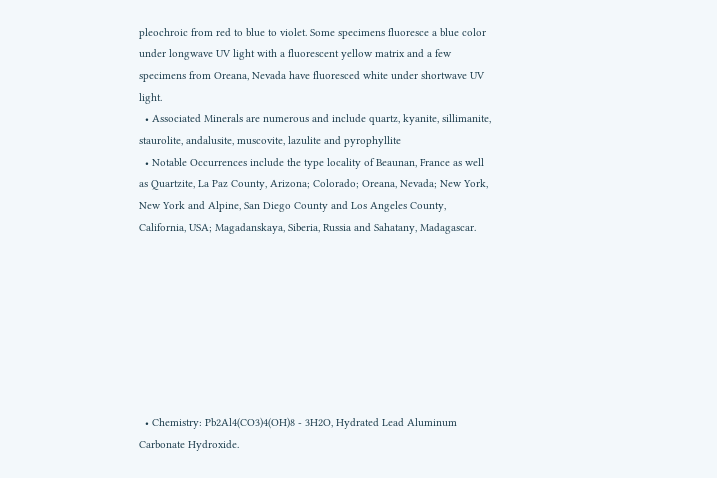pleochroic from red to blue to violet. Some specimens fluoresce a blue color under longwave UV light with a fluorescent yellow matrix and a few specimens from Oreana, Nevada have fluoresced white under shortwave UV light.
  • Associated Minerals are numerous and include quartz, kyanite, sillimanite, staurolite, andalusite, muscovite, lazulite and pyrophyllite
  • Notable Occurrences include the type locality of Beaunan, France as well as Quartzite, La Paz County, Arizona; Colorado; Oreana, Nevada; New York, New York and Alpine, San Diego County and Los Angeles County, California, USA; Magadanskaya, Siberia, Russia and Sahatany, Madagascar.








  • Chemistry: Pb2Al4(CO3)4(OH)8 - 3H2O, Hydrated Lead Aluminum Carbonate Hydroxide.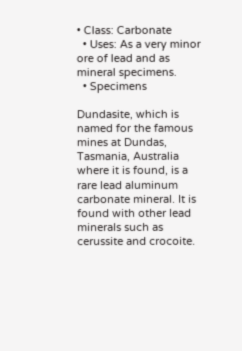• Class: Carbonate
  • Uses: As a very minor ore of lead and as mineral specimens.
  • Specimens

Dundasite, which is named for the famous mines at Dundas, Tasmania, Australia where it is found, is a rare lead aluminum carbonate mineral. It is found with other lead minerals such as cerussite and crocoite.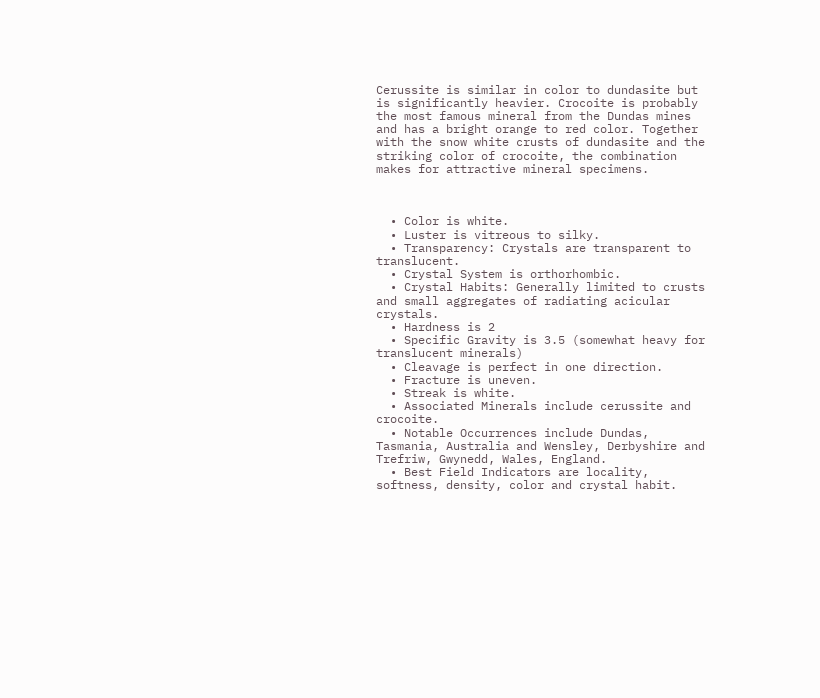Cerussite is similar in color to dundasite but is significantly heavier. Crocoite is probably the most famous mineral from the Dundas mines and has a bright orange to red color. Together with the snow white crusts of dundasite and the striking color of crocoite, the combination makes for attractive mineral specimens.



  • Color is white.
  • Luster is vitreous to silky.
  • Transparency: Crystals are transparent to translucent.
  • Crystal System is orthorhombic.
  • Crystal Habits: Generally limited to crusts and small aggregates of radiating acicular crystals.
  • Hardness is 2
  • Specific Gravity is 3.5 (somewhat heavy for translucent minerals)
  • Cleavage is perfect in one direction.
  • Fracture is uneven.
  • Streak is white.
  • Associated Minerals include cerussite and crocoite.
  • Notable Occurrences include Dundas, Tasmania, Australia and Wensley, Derbyshire and Trefriw, Gwynedd, Wales, England.
  • Best Field Indicators are locality, softness, density, color and crystal habit.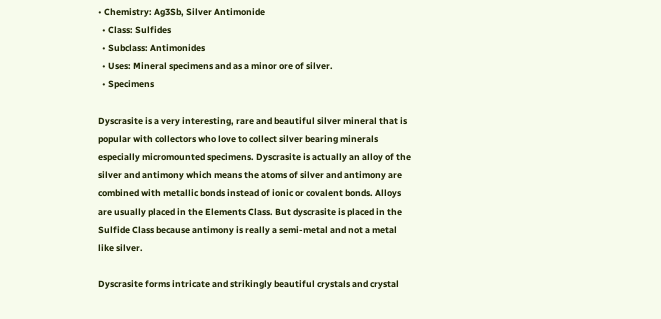• Chemistry: Ag3Sb, Silver Antimonide
  • Class: Sulfides
  • Subclass: Antimonides
  • Uses: Mineral specimens and as a minor ore of silver.
  • Specimens

Dyscrasite is a very interesting, rare and beautiful silver mineral that is popular with collectors who love to collect silver bearing minerals especially micromounted specimens. Dyscrasite is actually an alloy of the silver and antimony which means the atoms of silver and antimony are combined with metallic bonds instead of ionic or covalent bonds. Alloys are usually placed in the Elements Class. But dyscrasite is placed in the Sulfide Class because antimony is really a semi-metal and not a metal like silver.

Dyscrasite forms intricate and strikingly beautiful crystals and crystal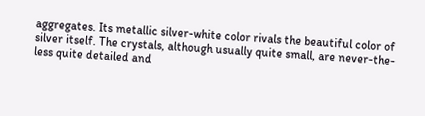aggregates. Its metallic silver-white color rivals the beautiful color of silver itself. The crystals, although usually quite small, are never-the-less quite detailed and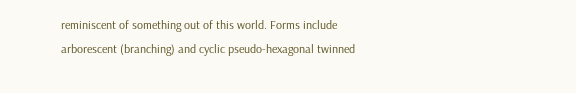reminiscent of something out of this world. Forms include arborescent (branching) and cyclic pseudo-hexagonal twinned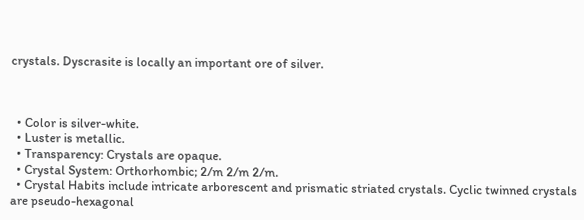crystals. Dyscrasite is locally an important ore of silver.



  • Color is silver-white.
  • Luster is metallic.
  • Transparency: Crystals are opaque.
  • Crystal System: Orthorhombic; 2/m 2/m 2/m.
  • Crystal Habits include intricate arborescent and prismatic striated crystals. Cyclic twinned crystals are pseudo-hexagonal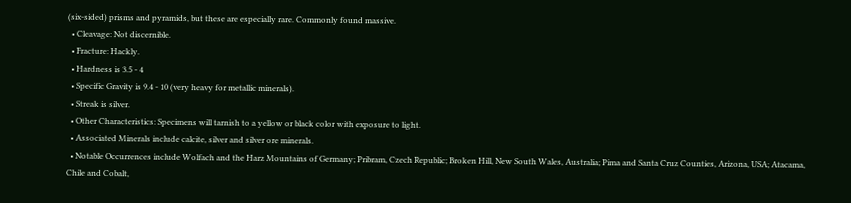(six-sided) prisms and pyramids, but these are especially rare. Commonly found massive.
  • Cleavage: Not discernible.
  • Fracture: Hackly.
  • Hardness is 3.5 - 4
  • Specific Gravity is 9.4 - 10 (very heavy for metallic minerals).
  • Streak is silver.
  • Other Characteristics: Specimens will tarnish to a yellow or black color with exposure to light.
  • Associated Minerals include calcite, silver and silver ore minerals.
  • Notable Occurrences include Wolfach and the Harz Mountains of Germany; Pribram, Czech Republic; Broken Hill, New South Wales, Australia; Pima and Santa Cruz Counties, Arizona, USA; Atacama, Chile and Cobalt,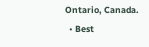Ontario, Canada.
  • Best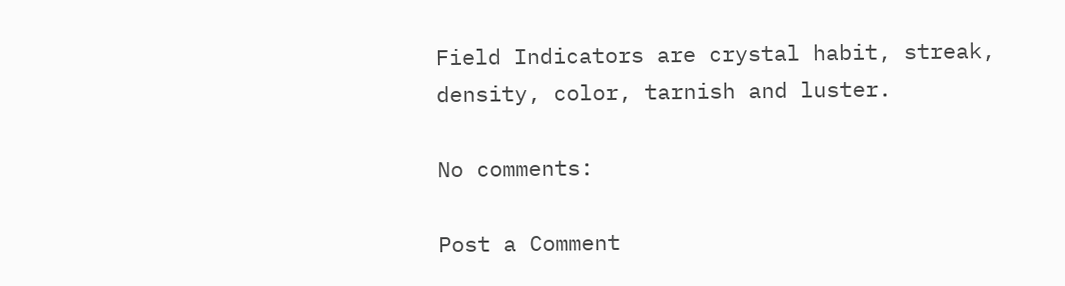Field Indicators are crystal habit, streak, density, color, tarnish and luster.

No comments:

Post a Comment